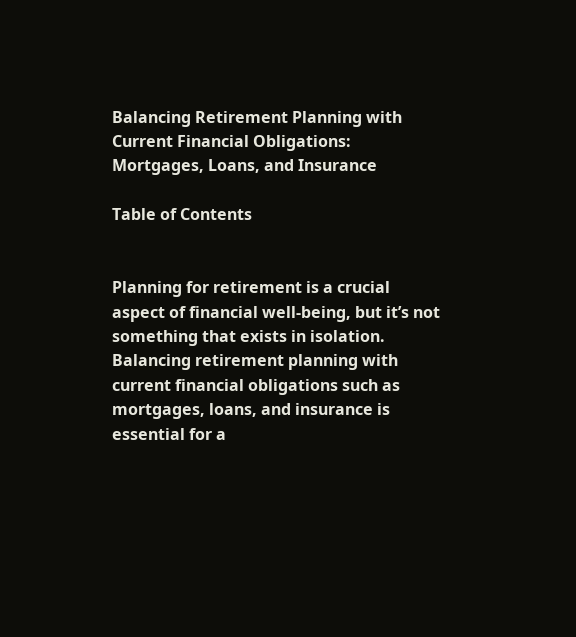Balancing Retirement Planning with Current Financial Obligations: Mortgages, Loans, and Insurance

Table of Contents


Planning for retirement is a crucial aspect of financial well-being, but it’s not something that exists in isolation. Balancing retirement planning with current financial obligations such as mortgages, loans, and insurance is essential for a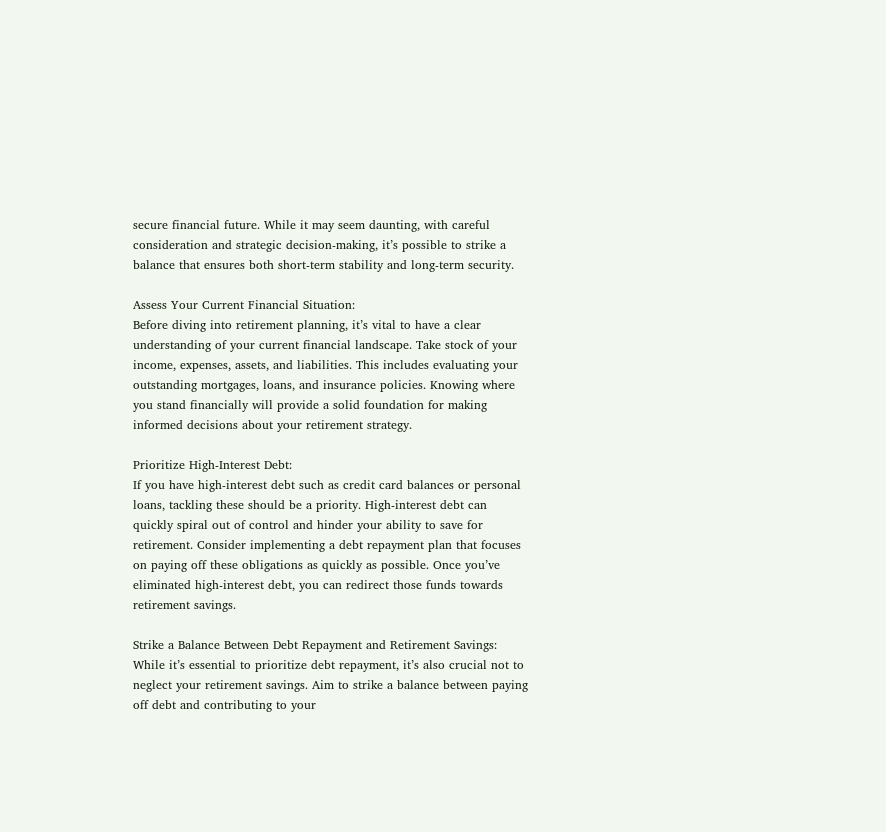secure financial future. While it may seem daunting, with careful consideration and strategic decision-making, it’s possible to strike a balance that ensures both short-term stability and long-term security.

Assess Your Current Financial Situation:
Before diving into retirement planning, it’s vital to have a clear understanding of your current financial landscape. Take stock of your income, expenses, assets, and liabilities. This includes evaluating your outstanding mortgages, loans, and insurance policies. Knowing where you stand financially will provide a solid foundation for making informed decisions about your retirement strategy.

Prioritize High-Interest Debt:
If you have high-interest debt such as credit card balances or personal loans, tackling these should be a priority. High-interest debt can quickly spiral out of control and hinder your ability to save for retirement. Consider implementing a debt repayment plan that focuses on paying off these obligations as quickly as possible. Once you’ve eliminated high-interest debt, you can redirect those funds towards retirement savings.

Strike a Balance Between Debt Repayment and Retirement Savings:
While it’s essential to prioritize debt repayment, it’s also crucial not to neglect your retirement savings. Aim to strike a balance between paying off debt and contributing to your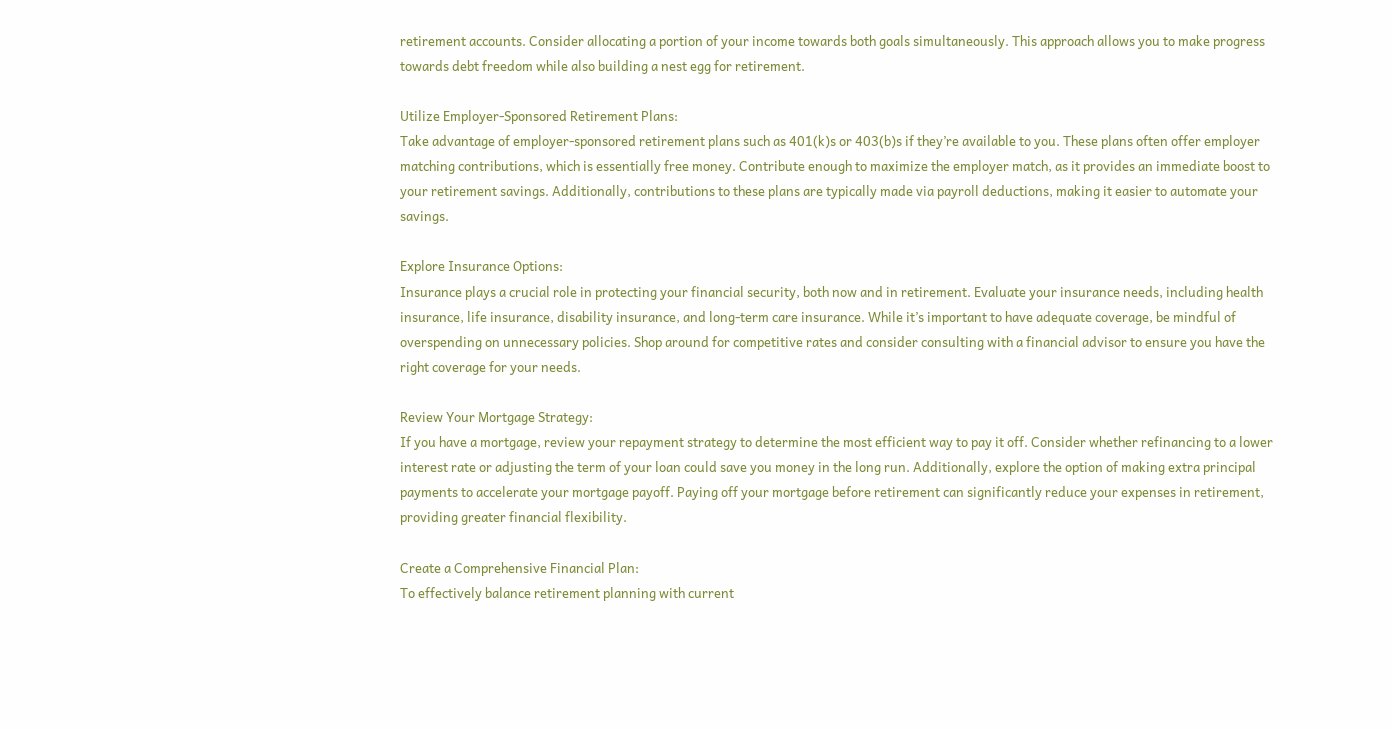retirement accounts. Consider allocating a portion of your income towards both goals simultaneously. This approach allows you to make progress towards debt freedom while also building a nest egg for retirement.

Utilize Employer-Sponsored Retirement Plans:
Take advantage of employer-sponsored retirement plans such as 401(k)s or 403(b)s if they’re available to you. These plans often offer employer matching contributions, which is essentially free money. Contribute enough to maximize the employer match, as it provides an immediate boost to your retirement savings. Additionally, contributions to these plans are typically made via payroll deductions, making it easier to automate your savings.

Explore Insurance Options:
Insurance plays a crucial role in protecting your financial security, both now and in retirement. Evaluate your insurance needs, including health insurance, life insurance, disability insurance, and long-term care insurance. While it’s important to have adequate coverage, be mindful of overspending on unnecessary policies. Shop around for competitive rates and consider consulting with a financial advisor to ensure you have the right coverage for your needs.

Review Your Mortgage Strategy:
If you have a mortgage, review your repayment strategy to determine the most efficient way to pay it off. Consider whether refinancing to a lower interest rate or adjusting the term of your loan could save you money in the long run. Additionally, explore the option of making extra principal payments to accelerate your mortgage payoff. Paying off your mortgage before retirement can significantly reduce your expenses in retirement, providing greater financial flexibility.

Create a Comprehensive Financial Plan:
To effectively balance retirement planning with current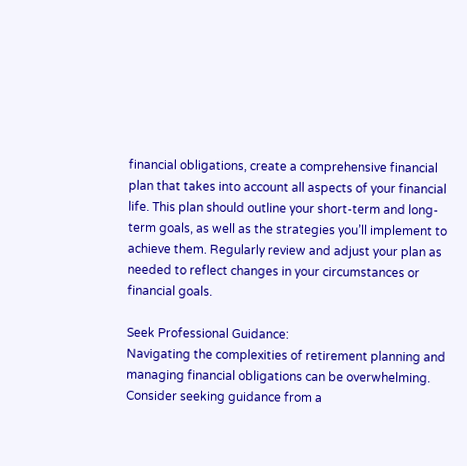financial obligations, create a comprehensive financial plan that takes into account all aspects of your financial life. This plan should outline your short-term and long-term goals, as well as the strategies you’ll implement to achieve them. Regularly review and adjust your plan as needed to reflect changes in your circumstances or financial goals.

Seek Professional Guidance:
Navigating the complexities of retirement planning and managing financial obligations can be overwhelming. Consider seeking guidance from a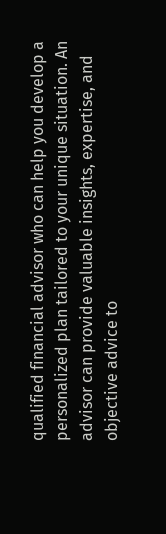qualified financial advisor who can help you develop a personalized plan tailored to your unique situation. An advisor can provide valuable insights, expertise, and objective advice to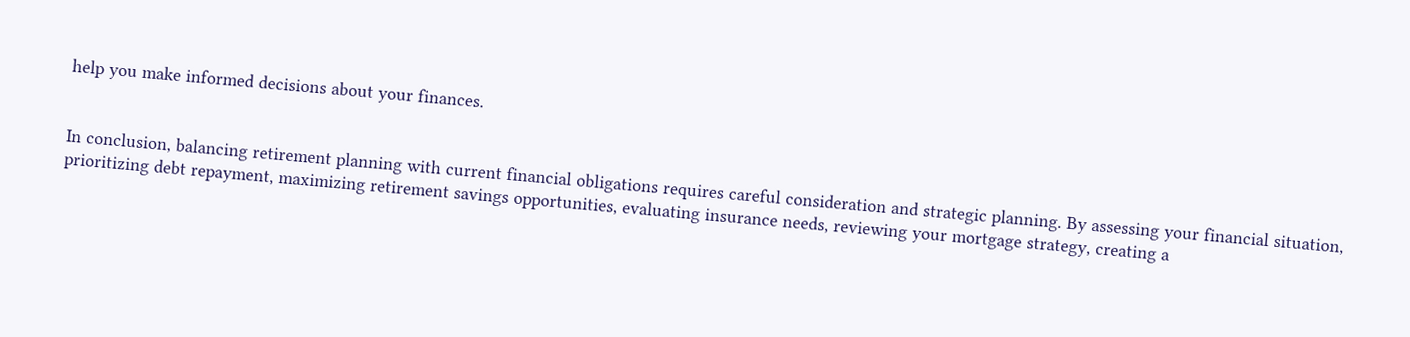help you make informed decisions about your finances.


In conclusion, balancing retirement planning with current financial obligations requires careful consideration and strategic planning. By assessing your financial situation, prioritizing debt repayment, maximizing retirement savings opportunities, evaluating insurance needs, reviewing your mortgage strategy, creating a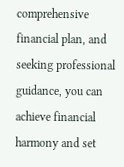comprehensive financial plan, and seeking professional guidance, you can achieve financial harmony and set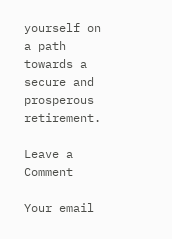yourself on a path towards a secure and prosperous retirement.

Leave a Comment

Your email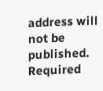address will not be published. Required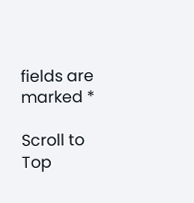fields are marked *

Scroll to Top